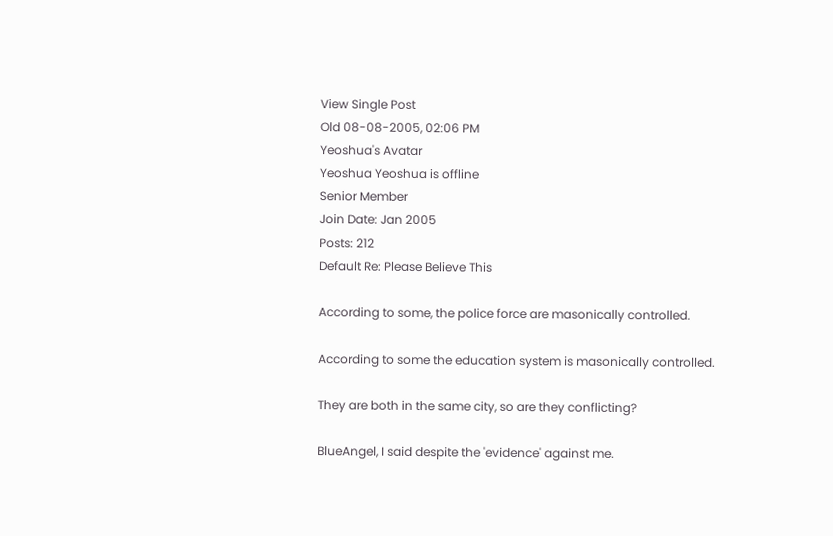View Single Post
Old 08-08-2005, 02:06 PM
Yeoshua's Avatar
Yeoshua Yeoshua is offline
Senior Member
Join Date: Jan 2005
Posts: 212
Default Re: Please Believe This

According to some, the police force are masonically controlled.

According to some the education system is masonically controlled.

They are both in the same city, so are they conflicting?

BlueAngel, I said despite the 'evidence' against me.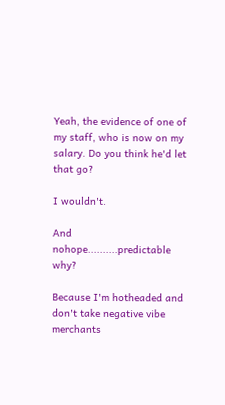Yeah, the evidence of one of my staff, who is now on my salary. Do you think he'd let that go?

I wouldn't.

And nohope..........predictable why?

Because I'm hotheaded and don't take negative vibe merchants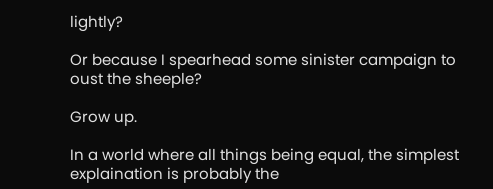lightly?

Or because I spearhead some sinister campaign to oust the sheeple?

Grow up.

In a world where all things being equal, the simplest explaination is probably the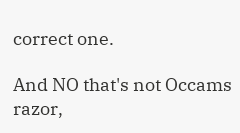correct one.

And NO that's not Occams razor,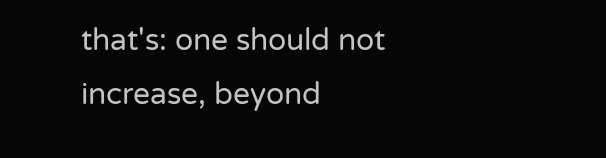that's: one should not increase, beyond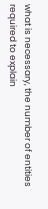what is necessary, the number of entities required to explain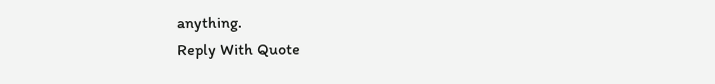anything.
Reply With Quote